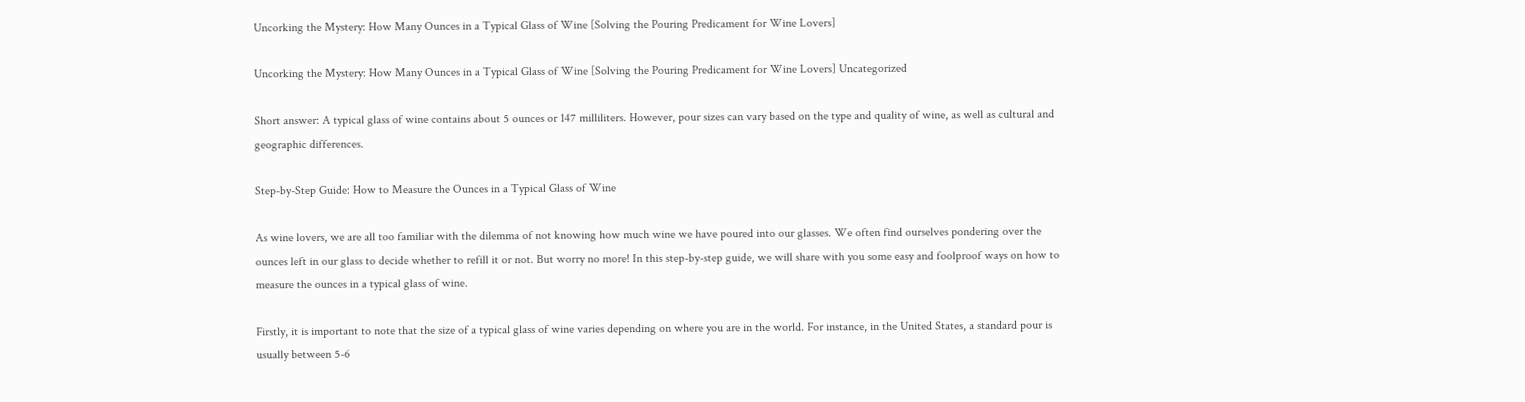Uncorking the Mystery: How Many Ounces in a Typical Glass of Wine [Solving the Pouring Predicament for Wine Lovers]

Uncorking the Mystery: How Many Ounces in a Typical Glass of Wine [Solving the Pouring Predicament for Wine Lovers] Uncategorized

Short answer: A typical glass of wine contains about 5 ounces or 147 milliliters. However, pour sizes can vary based on the type and quality of wine, as well as cultural and geographic differences.

Step-by-Step Guide: How to Measure the Ounces in a Typical Glass of Wine

As wine lovers, we are all too familiar with the dilemma of not knowing how much wine we have poured into our glasses. We often find ourselves pondering over the ounces left in our glass to decide whether to refill it or not. But worry no more! In this step-by-step guide, we will share with you some easy and foolproof ways on how to measure the ounces in a typical glass of wine.

Firstly, it is important to note that the size of a typical glass of wine varies depending on where you are in the world. For instance, in the United States, a standard pour is usually between 5-6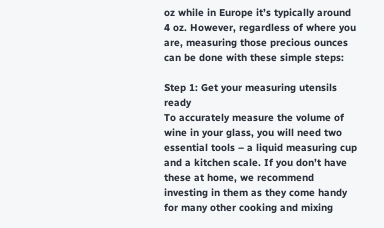oz while in Europe it’s typically around 4 oz. However, regardless of where you are, measuring those precious ounces can be done with these simple steps:

Step 1: Get your measuring utensils ready
To accurately measure the volume of wine in your glass, you will need two essential tools – a liquid measuring cup and a kitchen scale. If you don’t have these at home, we recommend investing in them as they come handy for many other cooking and mixing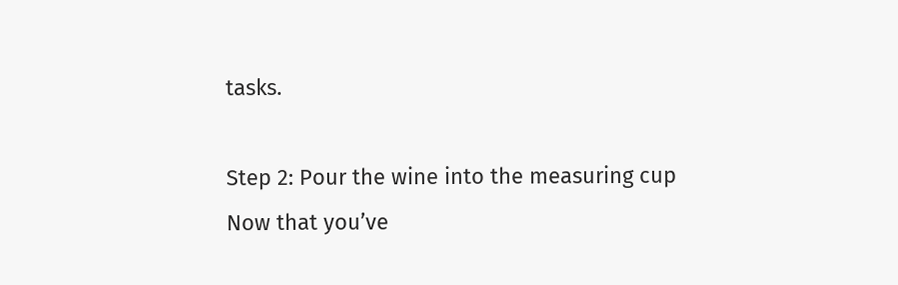tasks.

Step 2: Pour the wine into the measuring cup
Now that you’ve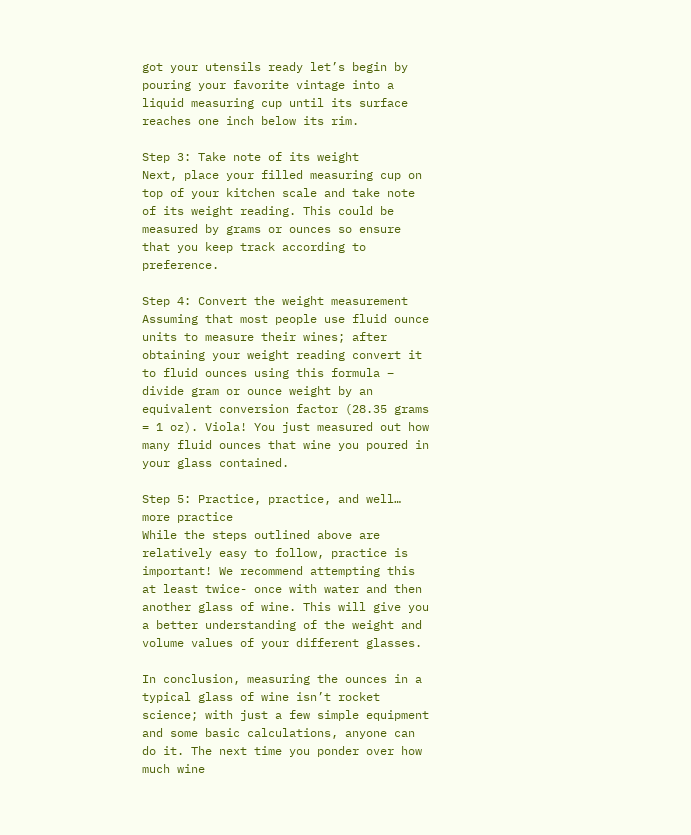got your utensils ready let’s begin by pouring your favorite vintage into a liquid measuring cup until its surface reaches one inch below its rim.

Step 3: Take note of its weight
Next, place your filled measuring cup on top of your kitchen scale and take note of its weight reading. This could be measured by grams or ounces so ensure that you keep track according to preference.

Step 4: Convert the weight measurement
Assuming that most people use fluid ounce units to measure their wines; after obtaining your weight reading convert it to fluid ounces using this formula – divide gram or ounce weight by an equivalent conversion factor (28.35 grams = 1 oz). Viola! You just measured out how many fluid ounces that wine you poured in your glass contained.

Step 5: Practice, practice, and well… more practice
While the steps outlined above are relatively easy to follow, practice is important! We recommend attempting this at least twice- once with water and then another glass of wine. This will give you a better understanding of the weight and volume values of your different glasses.

In conclusion, measuring the ounces in a typical glass of wine isn’t rocket science; with just a few simple equipment and some basic calculations, anyone can do it. The next time you ponder over how much wine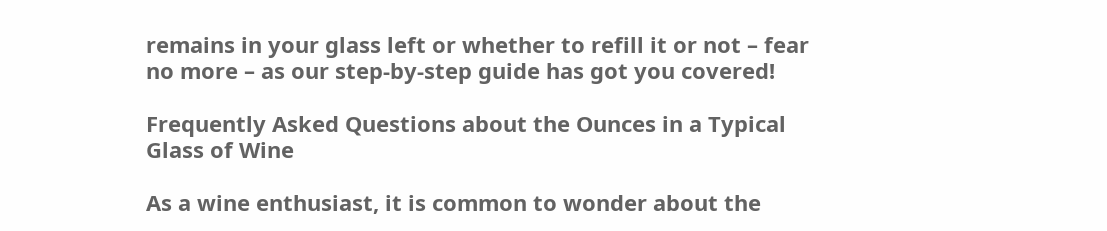remains in your glass left or whether to refill it or not – fear no more – as our step-by-step guide has got you covered!

Frequently Asked Questions about the Ounces in a Typical Glass of Wine

As a wine enthusiast, it is common to wonder about the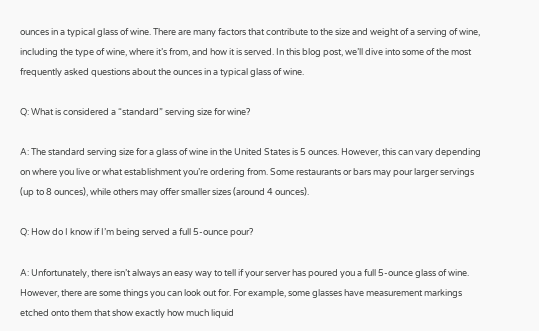ounces in a typical glass of wine. There are many factors that contribute to the size and weight of a serving of wine, including the type of wine, where it’s from, and how it is served. In this blog post, we’ll dive into some of the most frequently asked questions about the ounces in a typical glass of wine.

Q: What is considered a “standard” serving size for wine?

A: The standard serving size for a glass of wine in the United States is 5 ounces. However, this can vary depending on where you live or what establishment you’re ordering from. Some restaurants or bars may pour larger servings (up to 8 ounces), while others may offer smaller sizes (around 4 ounces).

Q: How do I know if I’m being served a full 5-ounce pour?

A: Unfortunately, there isn’t always an easy way to tell if your server has poured you a full 5-ounce glass of wine. However, there are some things you can look out for. For example, some glasses have measurement markings etched onto them that show exactly how much liquid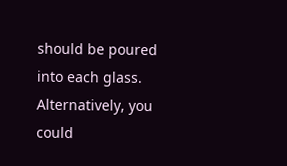should be poured into each glass. Alternatively, you could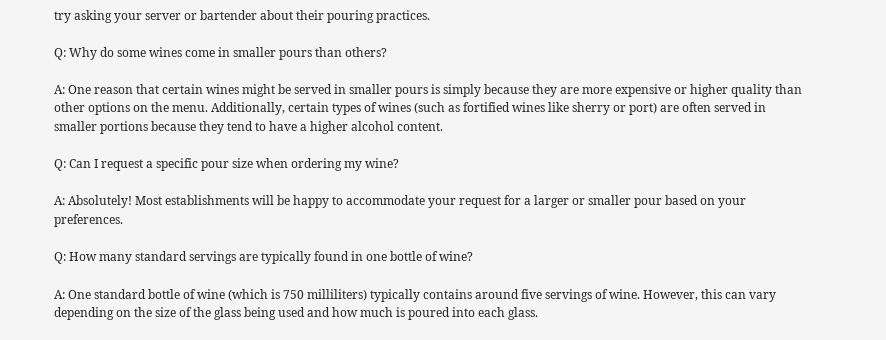try asking your server or bartender about their pouring practices.

Q: Why do some wines come in smaller pours than others?

A: One reason that certain wines might be served in smaller pours is simply because they are more expensive or higher quality than other options on the menu. Additionally, certain types of wines (such as fortified wines like sherry or port) are often served in smaller portions because they tend to have a higher alcohol content.

Q: Can I request a specific pour size when ordering my wine?

A: Absolutely! Most establishments will be happy to accommodate your request for a larger or smaller pour based on your preferences.

Q: How many standard servings are typically found in one bottle of wine?

A: One standard bottle of wine (which is 750 milliliters) typically contains around five servings of wine. However, this can vary depending on the size of the glass being used and how much is poured into each glass.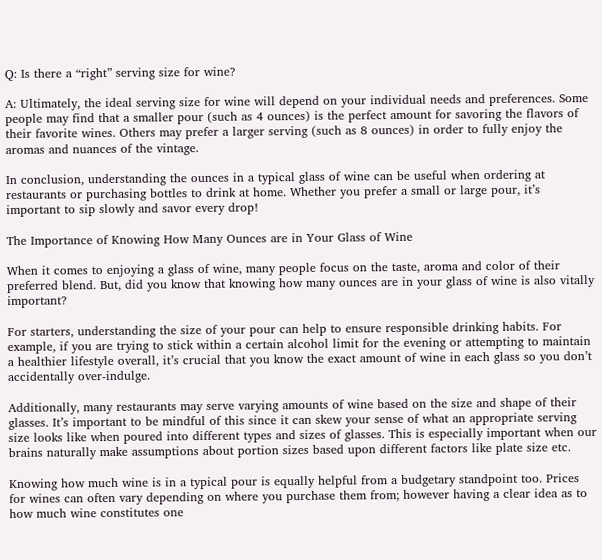Q: Is there a “right” serving size for wine?

A: Ultimately, the ideal serving size for wine will depend on your individual needs and preferences. Some people may find that a smaller pour (such as 4 ounces) is the perfect amount for savoring the flavors of their favorite wines. Others may prefer a larger serving (such as 8 ounces) in order to fully enjoy the aromas and nuances of the vintage.

In conclusion, understanding the ounces in a typical glass of wine can be useful when ordering at restaurants or purchasing bottles to drink at home. Whether you prefer a small or large pour, it’s important to sip slowly and savor every drop!

The Importance of Knowing How Many Ounces are in Your Glass of Wine

When it comes to enjoying a glass of wine, many people focus on the taste, aroma and color of their preferred blend. But, did you know that knowing how many ounces are in your glass of wine is also vitally important?

For starters, understanding the size of your pour can help to ensure responsible drinking habits. For example, if you are trying to stick within a certain alcohol limit for the evening or attempting to maintain a healthier lifestyle overall, it’s crucial that you know the exact amount of wine in each glass so you don’t accidentally over-indulge.

Additionally, many restaurants may serve varying amounts of wine based on the size and shape of their glasses. It’s important to be mindful of this since it can skew your sense of what an appropriate serving size looks like when poured into different types and sizes of glasses. This is especially important when our brains naturally make assumptions about portion sizes based upon different factors like plate size etc.

Knowing how much wine is in a typical pour is equally helpful from a budgetary standpoint too. Prices for wines can often vary depending on where you purchase them from; however having a clear idea as to how much wine constitutes one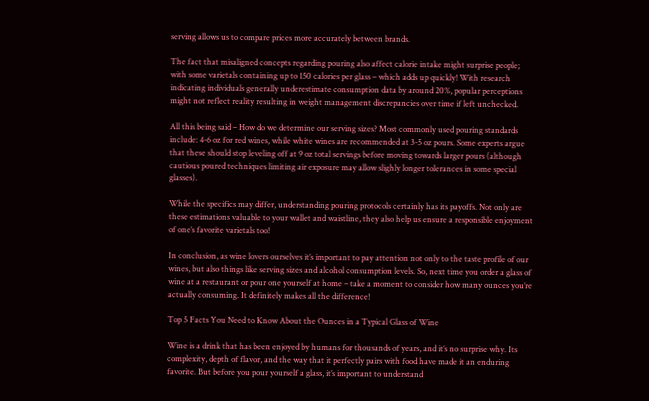serving allows us to compare prices more accurately between brands.

The fact that misaligned concepts regarding pouring also affect calorie intake might surprise people; with some varietals containing up to 150 calories per glass – which adds up quickly! With research indicating individuals generally underestimate consumption data by around 20%, popular perceptions might not reflect reality resulting in weight management discrepancies over time if left unchecked.

All this being said – How do we determine our serving sizes? Most commonly used pouring standards include: 4-6 oz for red wines, while white wines are recommended at 3-5 oz pours. Some experts argue that these should stop leveling off at 9 oz total servings before moving towards larger pours (although cautious poured techniques limiting air exposure may allow slighly longer tolerances in some special glasses).

While the specifics may differ, understanding pouring protocols certainly has its payoffs. Not only are these estimations valuable to your wallet and waistline, they also help us ensure a responsible enjoyment of one’s favorite varietals too!

In conclusion, as wine lovers ourselves it’s important to pay attention not only to the taste profile of our wines, but also things like serving sizes and alcohol consumption levels. So, next time you order a glass of wine at a restaurant or pour one yourself at home – take a moment to consider how many ounces you’re actually consuming. It definitely makes all the difference!

Top 5 Facts You Need to Know About the Ounces in a Typical Glass of Wine

Wine is a drink that has been enjoyed by humans for thousands of years, and it’s no surprise why. Its complexity, depth of flavor, and the way that it perfectly pairs with food have made it an enduring favorite. But before you pour yourself a glass, it’s important to understand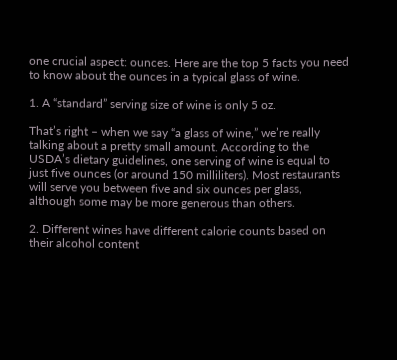one crucial aspect: ounces. Here are the top 5 facts you need to know about the ounces in a typical glass of wine.

1. A “standard” serving size of wine is only 5 oz.

That’s right – when we say “a glass of wine,” we’re really talking about a pretty small amount. According to the USDA’s dietary guidelines, one serving of wine is equal to just five ounces (or around 150 milliliters). Most restaurants will serve you between five and six ounces per glass, although some may be more generous than others.

2. Different wines have different calorie counts based on their alcohol content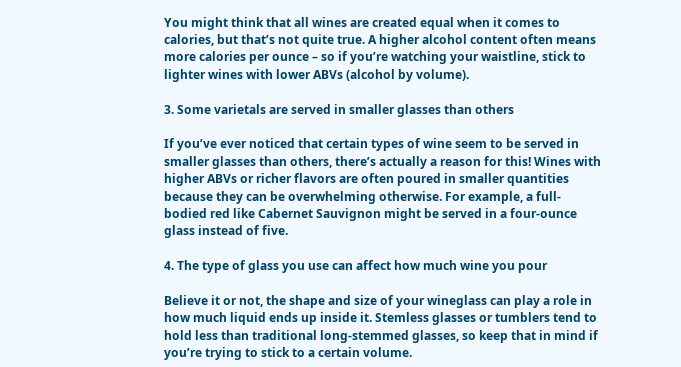You might think that all wines are created equal when it comes to calories, but that’s not quite true. A higher alcohol content often means more calories per ounce – so if you’re watching your waistline, stick to lighter wines with lower ABVs (alcohol by volume).

3. Some varietals are served in smaller glasses than others

If you’ve ever noticed that certain types of wine seem to be served in smaller glasses than others, there’s actually a reason for this! Wines with higher ABVs or richer flavors are often poured in smaller quantities because they can be overwhelming otherwise. For example, a full-bodied red like Cabernet Sauvignon might be served in a four-ounce glass instead of five.

4. The type of glass you use can affect how much wine you pour

Believe it or not, the shape and size of your wineglass can play a role in how much liquid ends up inside it. Stemless glasses or tumblers tend to hold less than traditional long-stemmed glasses, so keep that in mind if you’re trying to stick to a certain volume.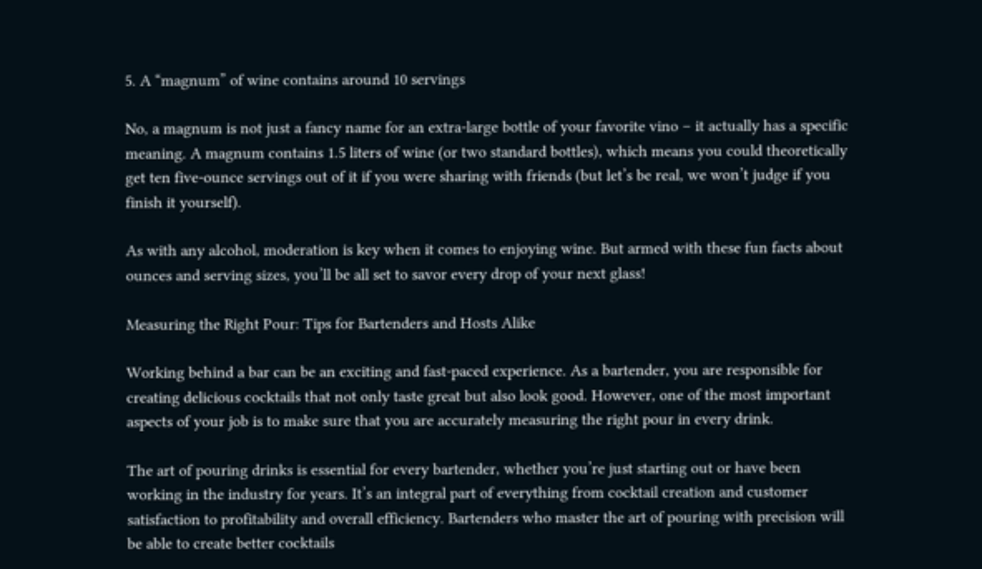5. A “magnum” of wine contains around 10 servings

No, a magnum is not just a fancy name for an extra-large bottle of your favorite vino – it actually has a specific meaning. A magnum contains 1.5 liters of wine (or two standard bottles), which means you could theoretically get ten five-ounce servings out of it if you were sharing with friends (but let’s be real, we won’t judge if you finish it yourself).

As with any alcohol, moderation is key when it comes to enjoying wine. But armed with these fun facts about ounces and serving sizes, you’ll be all set to savor every drop of your next glass!

Measuring the Right Pour: Tips for Bartenders and Hosts Alike

Working behind a bar can be an exciting and fast-paced experience. As a bartender, you are responsible for creating delicious cocktails that not only taste great but also look good. However, one of the most important aspects of your job is to make sure that you are accurately measuring the right pour in every drink.

The art of pouring drinks is essential for every bartender, whether you’re just starting out or have been working in the industry for years. It’s an integral part of everything from cocktail creation and customer satisfaction to profitability and overall efficiency. Bartenders who master the art of pouring with precision will be able to create better cocktails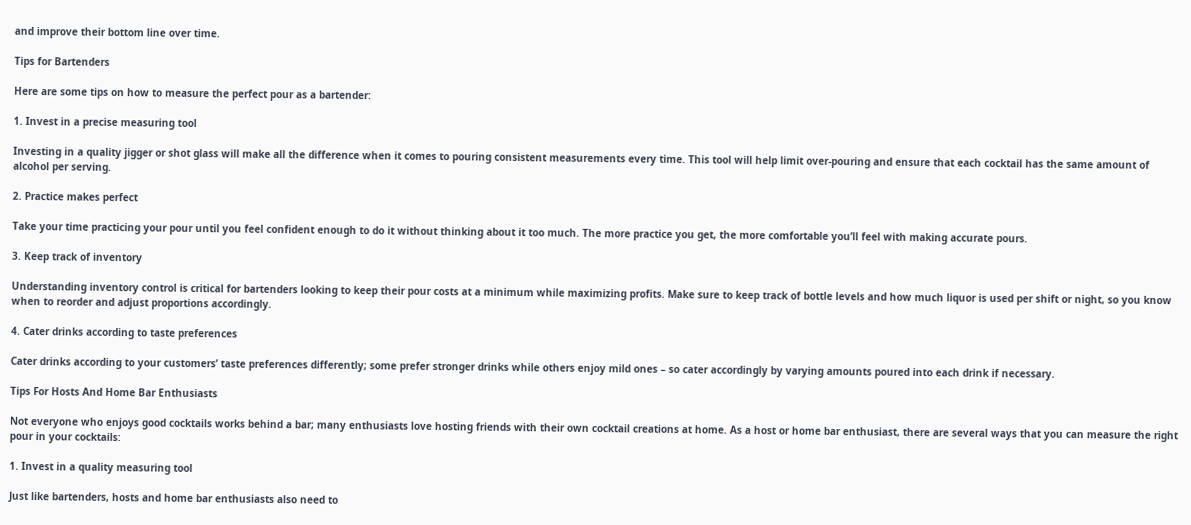and improve their bottom line over time.

Tips for Bartenders

Here are some tips on how to measure the perfect pour as a bartender:

1. Invest in a precise measuring tool

Investing in a quality jigger or shot glass will make all the difference when it comes to pouring consistent measurements every time. This tool will help limit over-pouring and ensure that each cocktail has the same amount of alcohol per serving.

2. Practice makes perfect

Take your time practicing your pour until you feel confident enough to do it without thinking about it too much. The more practice you get, the more comfortable you’ll feel with making accurate pours.

3. Keep track of inventory

Understanding inventory control is critical for bartenders looking to keep their pour costs at a minimum while maximizing profits. Make sure to keep track of bottle levels and how much liquor is used per shift or night, so you know when to reorder and adjust proportions accordingly.

4. Cater drinks according to taste preferences

Cater drinks according to your customers’ taste preferences differently; some prefer stronger drinks while others enjoy mild ones – so cater accordingly by varying amounts poured into each drink if necessary.

Tips For Hosts And Home Bar Enthusiasts

Not everyone who enjoys good cocktails works behind a bar; many enthusiasts love hosting friends with their own cocktail creations at home. As a host or home bar enthusiast, there are several ways that you can measure the right pour in your cocktails:

1. Invest in a quality measuring tool

Just like bartenders, hosts and home bar enthusiasts also need to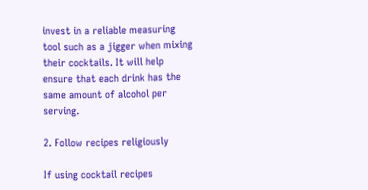invest in a reliable measuring tool such as a jigger when mixing their cocktails. It will help ensure that each drink has the same amount of alcohol per serving.

2. Follow recipes religiously

If using cocktail recipes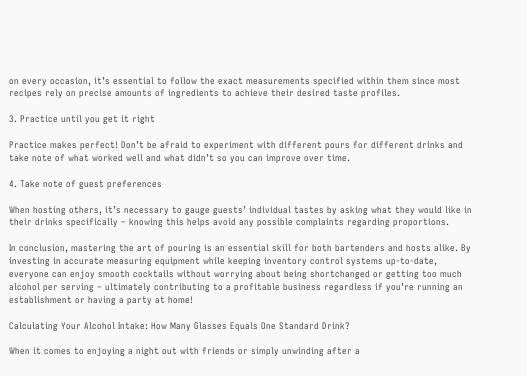on every occasion, it’s essential to follow the exact measurements specified within them since most recipes rely on precise amounts of ingredients to achieve their desired taste profiles.

3. Practice until you get it right

Practice makes perfect! Don’t be afraid to experiment with different pours for different drinks and take note of what worked well and what didn’t so you can improve over time.

4. Take note of guest preferences

When hosting others, it’s necessary to gauge guests’ individual tastes by asking what they would like in their drinks specifically – knowing this helps avoid any possible complaints regarding proportions.

In conclusion, mastering the art of pouring is an essential skill for both bartenders and hosts alike. By investing in accurate measuring equipment while keeping inventory control systems up-to-date, everyone can enjoy smooth cocktails without worrying about being shortchanged or getting too much alcohol per serving – ultimately contributing to a profitable business regardless if you’re running an establishment or having a party at home!

Calculating Your Alcohol Intake: How Many Glasses Equals One Standard Drink?

When it comes to enjoying a night out with friends or simply unwinding after a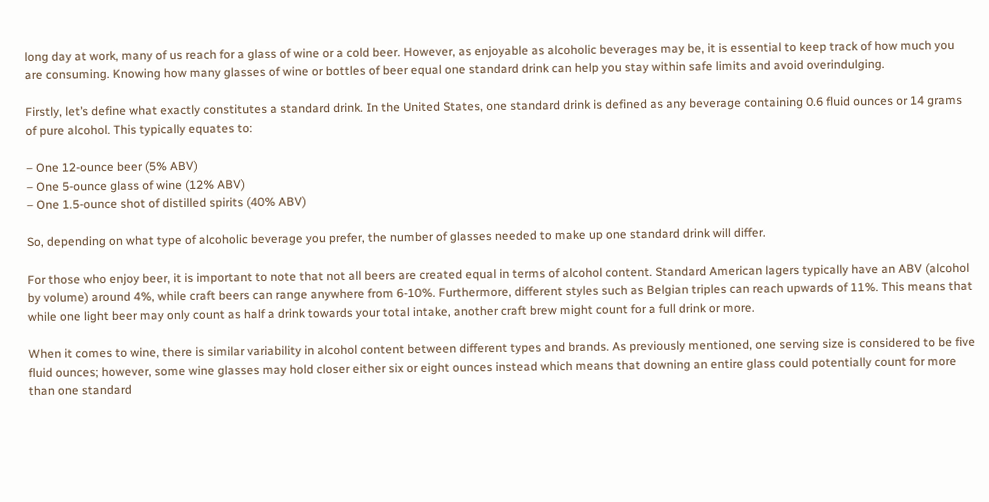long day at work, many of us reach for a glass of wine or a cold beer. However, as enjoyable as alcoholic beverages may be, it is essential to keep track of how much you are consuming. Knowing how many glasses of wine or bottles of beer equal one standard drink can help you stay within safe limits and avoid overindulging.

Firstly, let’s define what exactly constitutes a standard drink. In the United States, one standard drink is defined as any beverage containing 0.6 fluid ounces or 14 grams of pure alcohol. This typically equates to:

– One 12-ounce beer (5% ABV)
– One 5-ounce glass of wine (12% ABV)
– One 1.5-ounce shot of distilled spirits (40% ABV)

So, depending on what type of alcoholic beverage you prefer, the number of glasses needed to make up one standard drink will differ.

For those who enjoy beer, it is important to note that not all beers are created equal in terms of alcohol content. Standard American lagers typically have an ABV (alcohol by volume) around 4%, while craft beers can range anywhere from 6-10%. Furthermore, different styles such as Belgian triples can reach upwards of 11%. This means that while one light beer may only count as half a drink towards your total intake, another craft brew might count for a full drink or more.

When it comes to wine, there is similar variability in alcohol content between different types and brands. As previously mentioned, one serving size is considered to be five fluid ounces; however, some wine glasses may hold closer either six or eight ounces instead which means that downing an entire glass could potentially count for more than one standard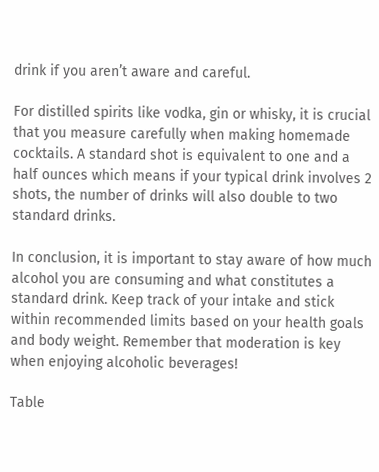drink if you aren’t aware and careful.

For distilled spirits like vodka, gin or whisky, it is crucial that you measure carefully when making homemade cocktails. A standard shot is equivalent to one and a half ounces which means if your typical drink involves 2 shots, the number of drinks will also double to two standard drinks.

In conclusion, it is important to stay aware of how much alcohol you are consuming and what constitutes a standard drink. Keep track of your intake and stick within recommended limits based on your health goals and body weight. Remember that moderation is key when enjoying alcoholic beverages!

Table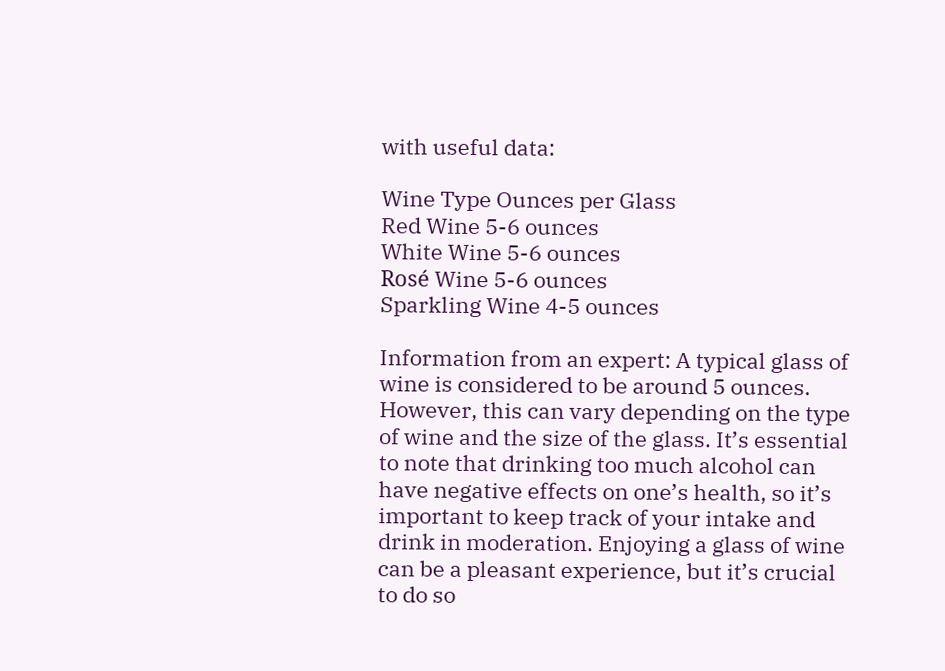with useful data:

Wine Type Ounces per Glass
Red Wine 5-6 ounces
White Wine 5-6 ounces
Rosé Wine 5-6 ounces
Sparkling Wine 4-5 ounces

Information from an expert: A typical glass of wine is considered to be around 5 ounces. However, this can vary depending on the type of wine and the size of the glass. It’s essential to note that drinking too much alcohol can have negative effects on one’s health, so it’s important to keep track of your intake and drink in moderation. Enjoying a glass of wine can be a pleasant experience, but it’s crucial to do so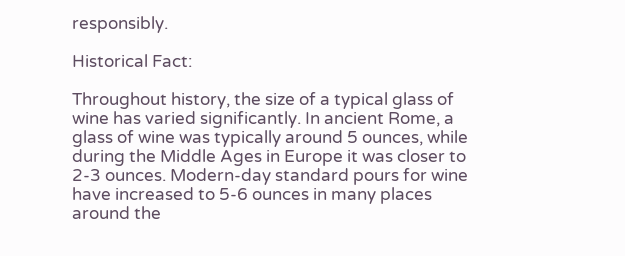responsibly.

Historical Fact:

Throughout history, the size of a typical glass of wine has varied significantly. In ancient Rome, a glass of wine was typically around 5 ounces, while during the Middle Ages in Europe it was closer to 2-3 ounces. Modern-day standard pours for wine have increased to 5-6 ounces in many places around the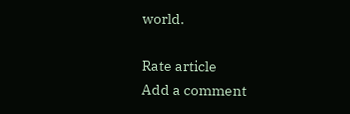world.

Rate article
Add a comment